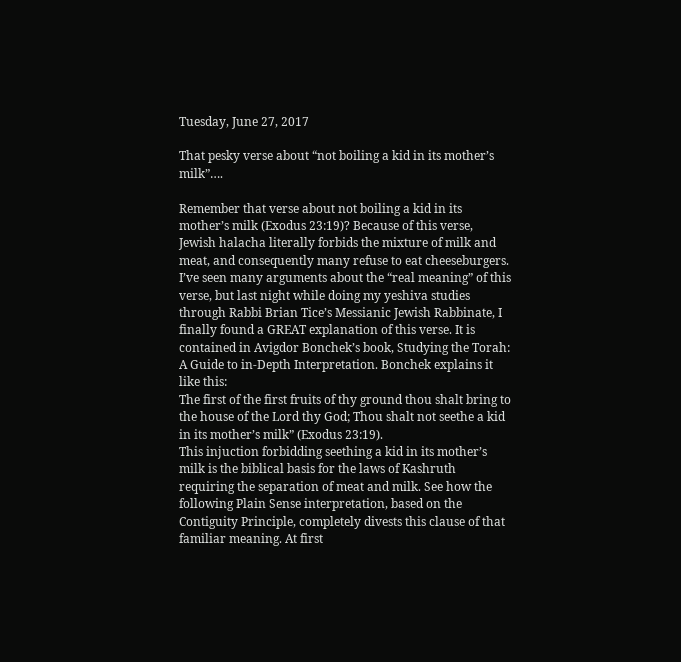Tuesday, June 27, 2017

That pesky verse about “not boiling a kid in its mother’s milk”….

Remember that verse about not boiling a kid in its mother’s milk (Exodus 23:19)? Because of this verse, Jewish halacha literally forbids the mixture of milk and meat, and consequently many refuse to eat cheeseburgers. I’ve seen many arguments about the “real meaning” of this verse, but last night while doing my yeshiva studies through Rabbi Brian Tice’s Messianic Jewish Rabbinate, I finally found a GREAT explanation of this verse. It is contained in Avigdor Bonchek’s book, Studying the Torah: A Guide to in-Depth Interpretation. Bonchek explains it like this:
The first of the first fruits of thy ground thou shalt bring to the house of the Lord thy God; Thou shalt not seethe a kid in its mother’s milk” (Exodus 23:19).
This injuction forbidding seething a kid in its mother’s milk is the biblical basis for the laws of Kashruth requiring the separation of meat and milk. See how the following Plain Sense interpretation, based on the Contiguity Principle, completely divests this clause of that familiar meaning. At first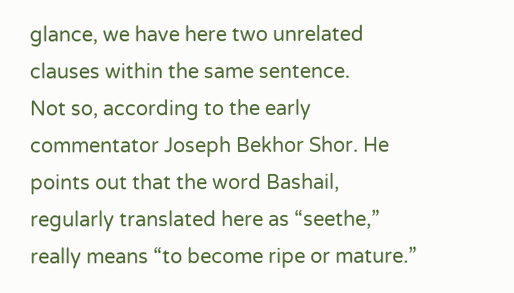glance, we have here two unrelated clauses within the same sentence.
Not so, according to the early commentator Joseph Bekhor Shor. He points out that the word Bashail, regularly translated here as “seethe,” really means “to become ripe or mature.”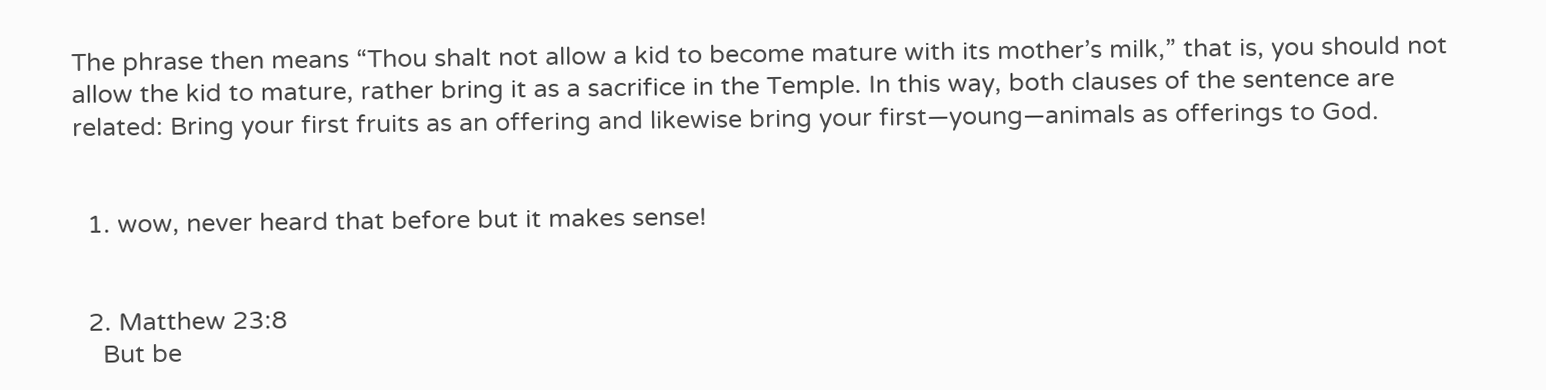The phrase then means “Thou shalt not allow a kid to become mature with its mother’s milk,” that is, you should not allow the kid to mature, rather bring it as a sacrifice in the Temple. In this way, both clauses of the sentence are related: Bring your first fruits as an offering and likewise bring your first—young—animals as offerings to God.


  1. wow, never heard that before but it makes sense!


  2. Matthew 23:8
    But be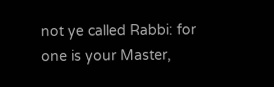not ye called Rabbi: for one is your Master,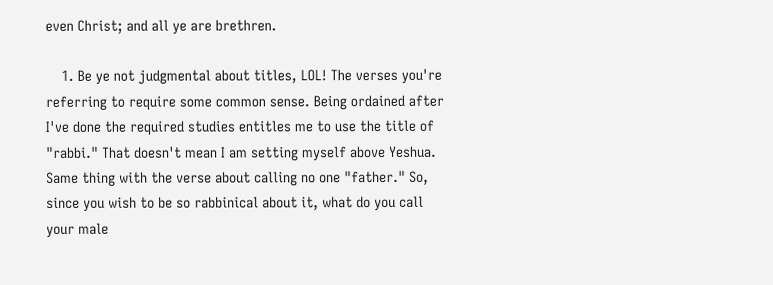even Christ; and all ye are brethren.

    1. Be ye not judgmental about titles, LOL! The verses you're referring to require some common sense. Being ordained after I've done the required studies entitles me to use the title of "rabbi." That doesn't mean I am setting myself above Yeshua. Same thing with the verse about calling no one "father." So, since you wish to be so rabbinical about it, what do you call your male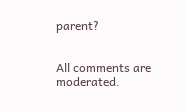parent?


All comments are moderated.